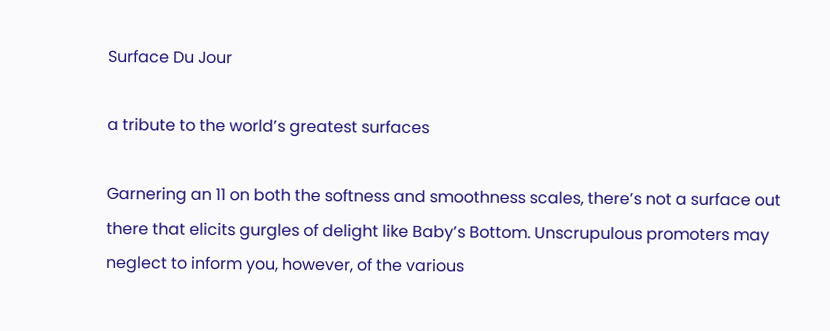Surface Du Jour

a tribute to the world’s greatest surfaces

Garnering an 11 on both the softness and smoothness scales, there’s not a surface out there that elicits gurgles of delight like Baby’s Bottom. Unscrupulous promoters may neglect to inform you, however, of the various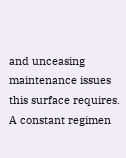and unceasing maintenance issues this surface requires. A constant regimen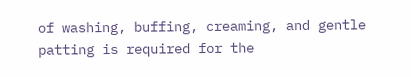of washing, buffing, creaming, and gentle patting is required for the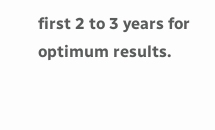first 2 to 3 years for optimum results.